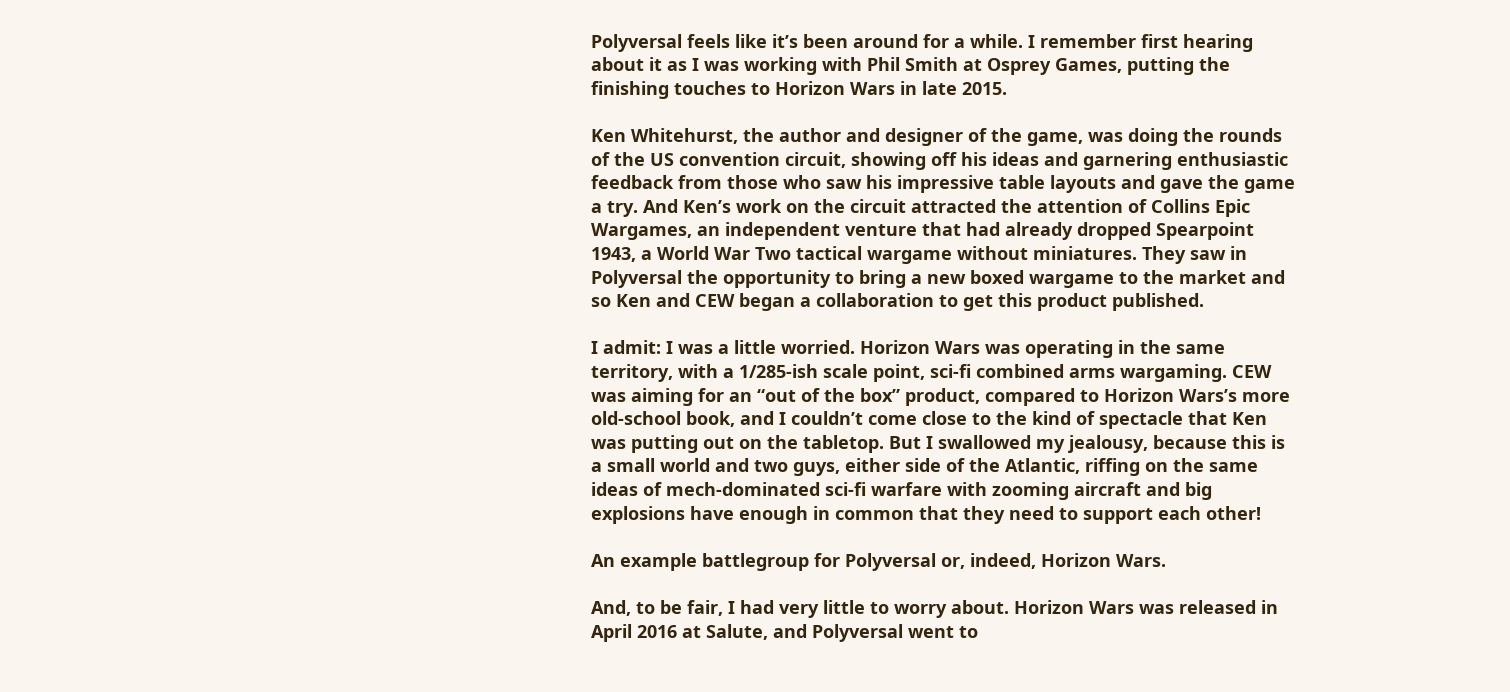Polyversal feels like it’s been around for a while. I remember first hearing about it as I was working with Phil Smith at Osprey Games, putting the finishing touches to Horizon Wars in late 2015.

Ken Whitehurst, the author and designer of the game, was doing the rounds of the US convention circuit, showing off his ideas and garnering enthusiastic feedback from those who saw his impressive table layouts and gave the game a try. And Ken’s work on the circuit attracted the attention of Collins Epic Wargames, an independent venture that had already dropped Spearpoint 1943, a World War Two tactical wargame without miniatures. They saw in Polyversal the opportunity to bring a new boxed wargame to the market and so Ken and CEW began a collaboration to get this product published.

I admit: I was a little worried. Horizon Wars was operating in the same territory, with a 1/285-ish scale point, sci-fi combined arms wargaming. CEW was aiming for an “out of the box” product, compared to Horizon Wars’s more old-school book, and I couldn’t come close to the kind of spectacle that Ken was putting out on the tabletop. But I swallowed my jealousy, because this is a small world and two guys, either side of the Atlantic, riffing on the same ideas of mech-dominated sci-fi warfare with zooming aircraft and big explosions have enough in common that they need to support each other!

An example battlegroup for Polyversal or, indeed, Horizon Wars.

And, to be fair, I had very little to worry about. Horizon Wars was released in April 2016 at Salute, and Polyversal went to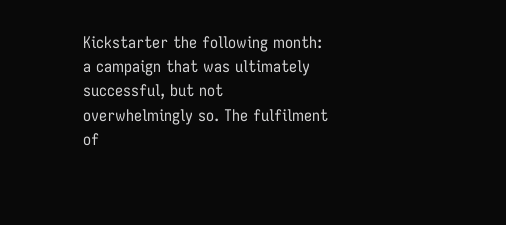Kickstarter the following month: a campaign that was ultimately successful, but not overwhelmingly so. The fulfilment of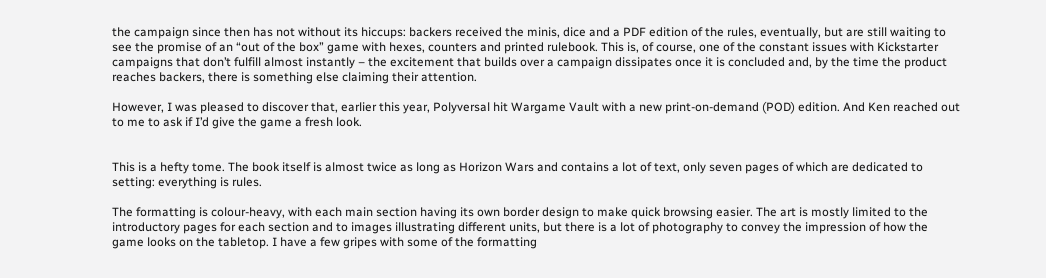the campaign since then has not without its hiccups: backers received the minis, dice and a PDF edition of the rules, eventually, but are still waiting to see the promise of an “out of the box” game with hexes, counters and printed rulebook. This is, of course, one of the constant issues with Kickstarter campaigns that don’t fulfill almost instantly – the excitement that builds over a campaign dissipates once it is concluded and, by the time the product reaches backers, there is something else claiming their attention.

However, I was pleased to discover that, earlier this year, Polyversal hit Wargame Vault with a new print-on-demand (POD) edition. And Ken reached out to me to ask if I’d give the game a fresh look.


This is a hefty tome. The book itself is almost twice as long as Horizon Wars and contains a lot of text, only seven pages of which are dedicated to setting: everything is rules.

The formatting is colour-heavy, with each main section having its own border design to make quick browsing easier. The art is mostly limited to the introductory pages for each section and to images illustrating different units, but there is a lot of photography to convey the impression of how the game looks on the tabletop. I have a few gripes with some of the formatting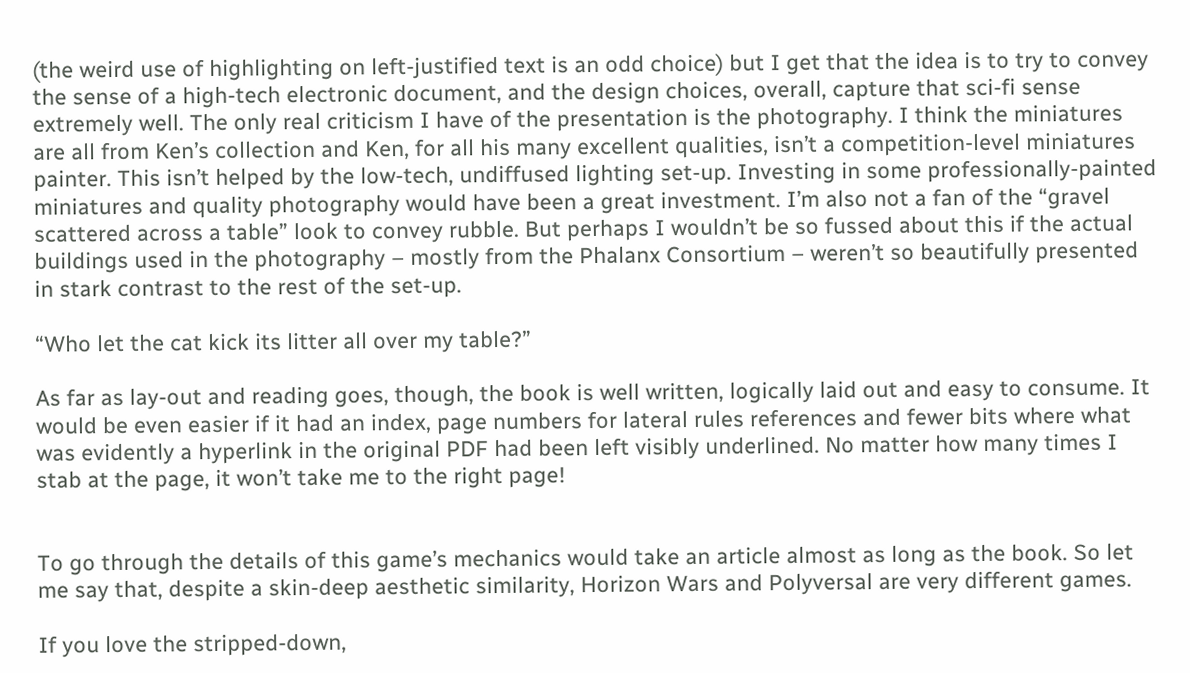(the weird use of highlighting on left-justified text is an odd choice) but I get that the idea is to try to convey the sense of a high-tech electronic document, and the design choices, overall, capture that sci-fi sense extremely well. The only real criticism I have of the presentation is the photography. I think the miniatures are all from Ken’s collection and Ken, for all his many excellent qualities, isn’t a competition-level miniatures painter. This isn’t helped by the low-tech, undiffused lighting set-up. Investing in some professionally-painted miniatures and quality photography would have been a great investment. I’m also not a fan of the “gravel scattered across a table” look to convey rubble. But perhaps I wouldn’t be so fussed about this if the actual buildings used in the photography – mostly from the Phalanx Consortium – weren’t so beautifully presented in stark contrast to the rest of the set-up.

“Who let the cat kick its litter all over my table?”

As far as lay-out and reading goes, though, the book is well written, logically laid out and easy to consume. It would be even easier if it had an index, page numbers for lateral rules references and fewer bits where what was evidently a hyperlink in the original PDF had been left visibly underlined. No matter how many times I stab at the page, it won’t take me to the right page!


To go through the details of this game’s mechanics would take an article almost as long as the book. So let me say that, despite a skin-deep aesthetic similarity, Horizon Wars and Polyversal are very different games.

If you love the stripped-down,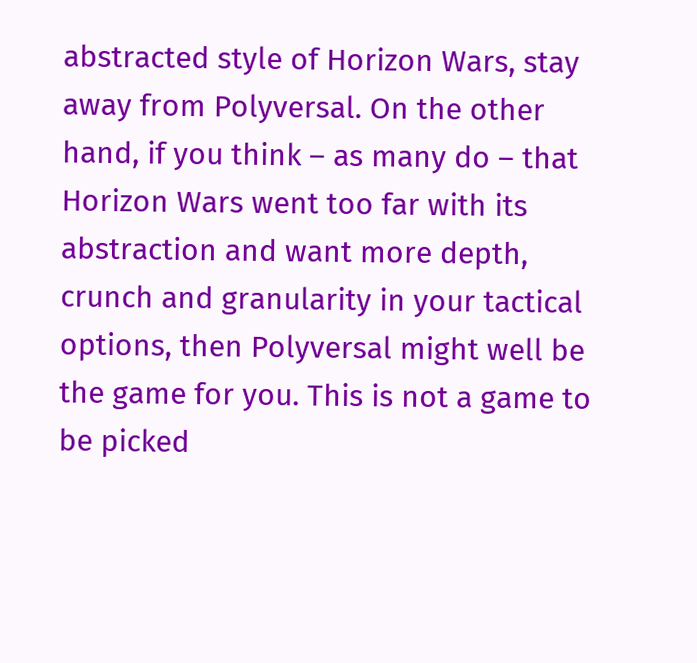abstracted style of Horizon Wars, stay away from Polyversal. On the other hand, if you think – as many do – that Horizon Wars went too far with its abstraction and want more depth, crunch and granularity in your tactical options, then Polyversal might well be the game for you. This is not a game to be picked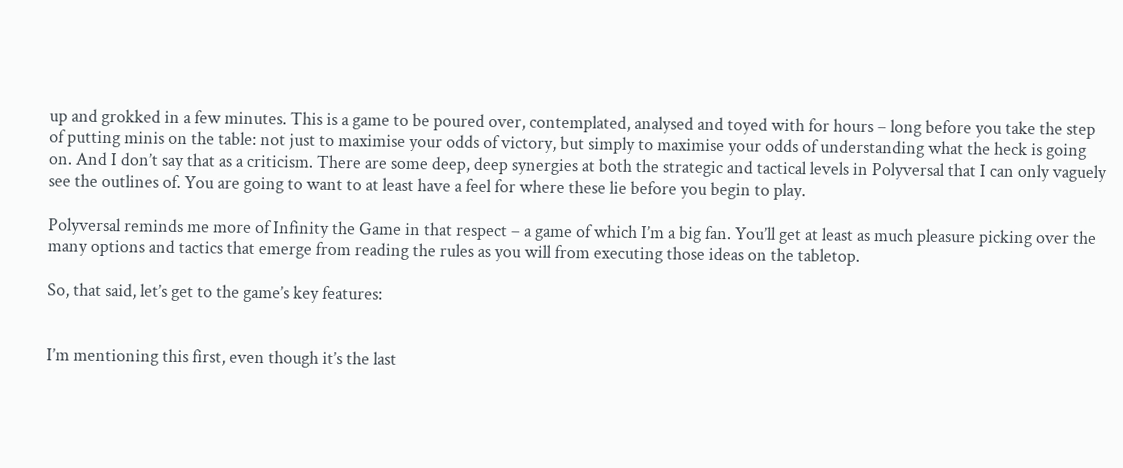up and grokked in a few minutes. This is a game to be poured over, contemplated, analysed and toyed with for hours – long before you take the step of putting minis on the table: not just to maximise your odds of victory, but simply to maximise your odds of understanding what the heck is going on. And I don’t say that as a criticism. There are some deep, deep synergies at both the strategic and tactical levels in Polyversal that I can only vaguely see the outlines of. You are going to want to at least have a feel for where these lie before you begin to play.

Polyversal reminds me more of Infinity the Game in that respect – a game of which I’m a big fan. You’ll get at least as much pleasure picking over the many options and tactics that emerge from reading the rules as you will from executing those ideas on the tabletop.

So, that said, let’s get to the game’s key features:


I’m mentioning this first, even though it’s the last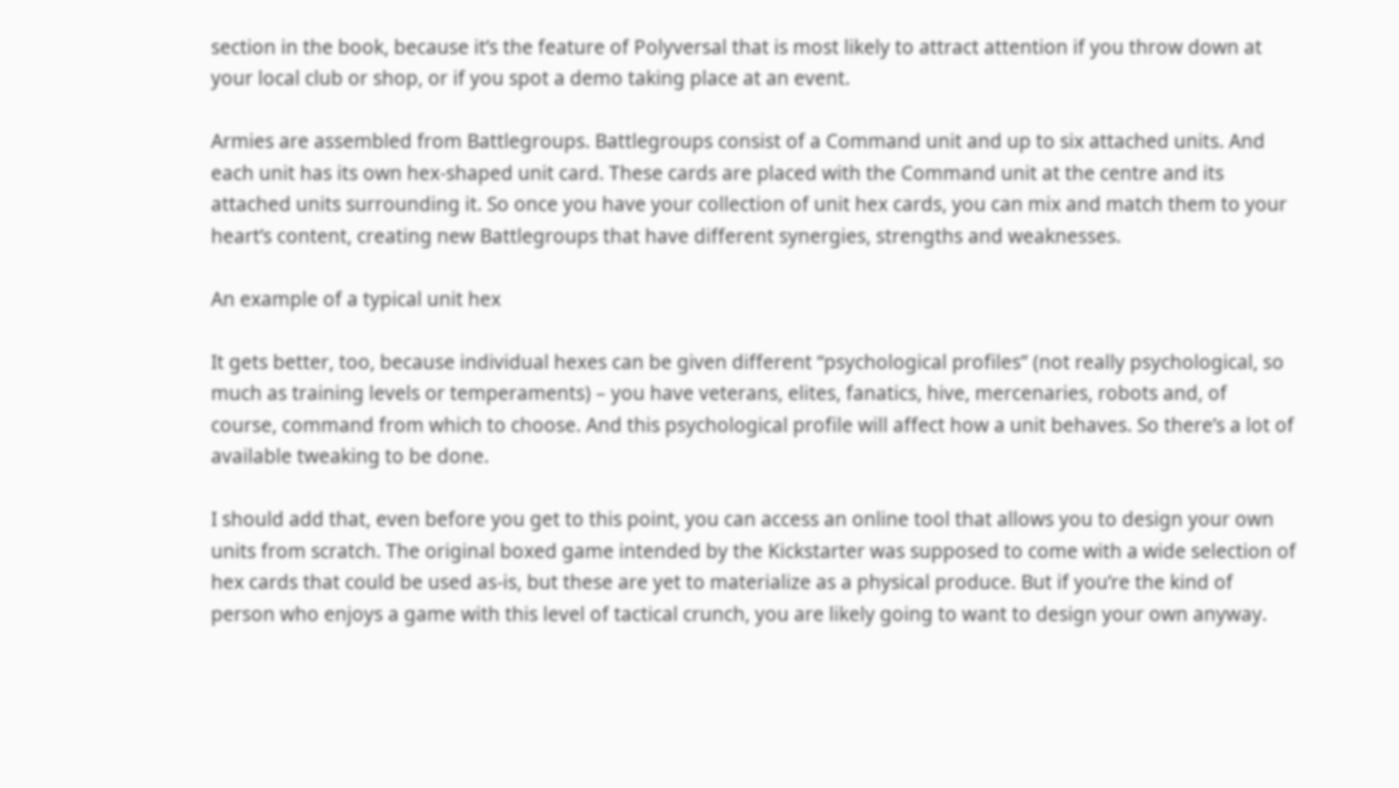section in the book, because it’s the feature of Polyversal that is most likely to attract attention if you throw down at your local club or shop, or if you spot a demo taking place at an event.

Armies are assembled from Battlegroups. Battlegroups consist of a Command unit and up to six attached units. And each unit has its own hex-shaped unit card. These cards are placed with the Command unit at the centre and its attached units surrounding it. So once you have your collection of unit hex cards, you can mix and match them to your heart’s content, creating new Battlegroups that have different synergies, strengths and weaknesses.

An example of a typical unit hex

It gets better, too, because individual hexes can be given different “psychological profiles” (not really psychological, so much as training levels or temperaments) – you have veterans, elites, fanatics, hive, mercenaries, robots and, of course, command from which to choose. And this psychological profile will affect how a unit behaves. So there’s a lot of available tweaking to be done.

I should add that, even before you get to this point, you can access an online tool that allows you to design your own units from scratch. The original boxed game intended by the Kickstarter was supposed to come with a wide selection of hex cards that could be used as-is, but these are yet to materialize as a physical produce. But if you’re the kind of person who enjoys a game with this level of tactical crunch, you are likely going to want to design your own anyway.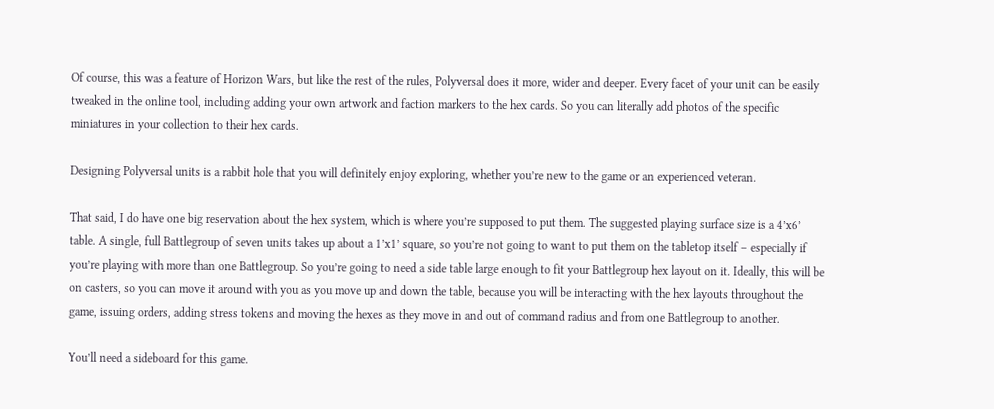Of course, this was a feature of Horizon Wars, but like the rest of the rules, Polyversal does it more, wider and deeper. Every facet of your unit can be easily tweaked in the online tool, including adding your own artwork and faction markers to the hex cards. So you can literally add photos of the specific miniatures in your collection to their hex cards.

Designing Polyversal units is a rabbit hole that you will definitely enjoy exploring, whether you’re new to the game or an experienced veteran.

That said, I do have one big reservation about the hex system, which is where you’re supposed to put them. The suggested playing surface size is a 4’x6’ table. A single, full Battlegroup of seven units takes up about a 1’x1’ square, so you’re not going to want to put them on the tabletop itself – especially if you’re playing with more than one Battlegroup. So you’re going to need a side table large enough to fit your Battlegroup hex layout on it. Ideally, this will be on casters, so you can move it around with you as you move up and down the table, because you will be interacting with the hex layouts throughout the game, issuing orders, adding stress tokens and moving the hexes as they move in and out of command radius and from one Battlegroup to another.

You’ll need a sideboard for this game.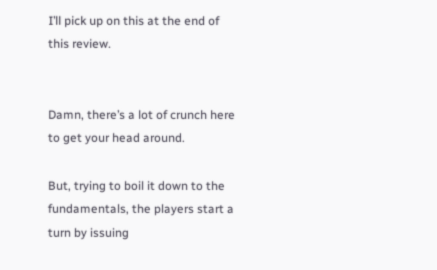I’ll pick up on this at the end of this review.


Damn, there’s a lot of crunch here to get your head around.

But, trying to boil it down to the fundamentals, the players start a turn by issuing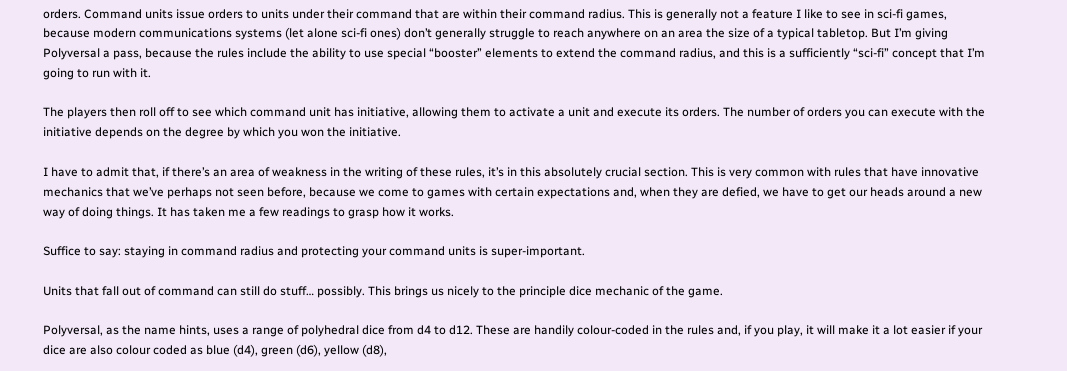orders. Command units issue orders to units under their command that are within their command radius. This is generally not a feature I like to see in sci-fi games, because modern communications systems (let alone sci-fi ones) don’t generally struggle to reach anywhere on an area the size of a typical tabletop. But I’m giving Polyversal a pass, because the rules include the ability to use special “booster” elements to extend the command radius, and this is a sufficiently “sci-fi” concept that I’m going to run with it.

The players then roll off to see which command unit has initiative, allowing them to activate a unit and execute its orders. The number of orders you can execute with the initiative depends on the degree by which you won the initiative.

I have to admit that, if there’s an area of weakness in the writing of these rules, it’s in this absolutely crucial section. This is very common with rules that have innovative mechanics that we’ve perhaps not seen before, because we come to games with certain expectations and, when they are defied, we have to get our heads around a new way of doing things. It has taken me a few readings to grasp how it works.

Suffice to say: staying in command radius and protecting your command units is super-important.

Units that fall out of command can still do stuff… possibly. This brings us nicely to the principle dice mechanic of the game.

Polyversal, as the name hints, uses a range of polyhedral dice from d4 to d12. These are handily colour-coded in the rules and, if you play, it will make it a lot easier if your dice are also colour coded as blue (d4), green (d6), yellow (d8),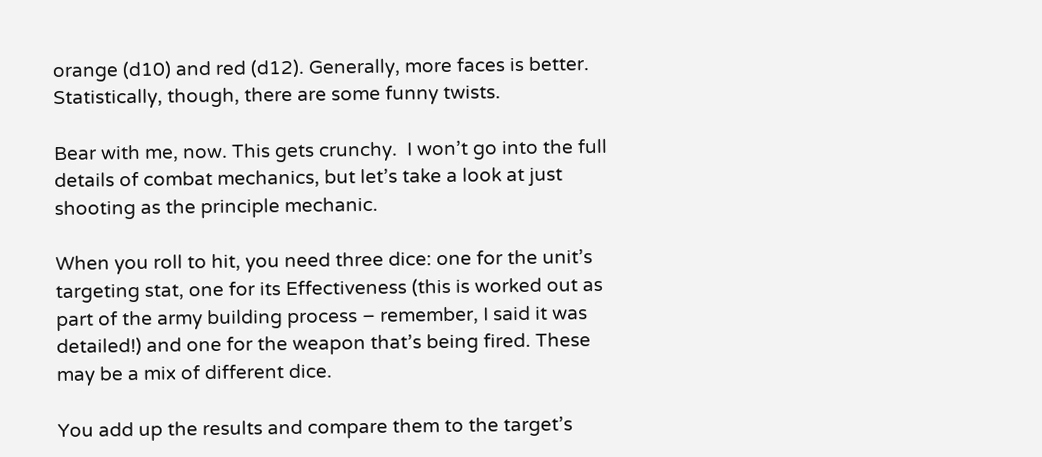orange (d10) and red (d12). Generally, more faces is better. Statistically, though, there are some funny twists.

Bear with me, now. This gets crunchy.  I won’t go into the full details of combat mechanics, but let’s take a look at just shooting as the principle mechanic.

When you roll to hit, you need three dice: one for the unit’s targeting stat, one for its Effectiveness (this is worked out as part of the army building process – remember, I said it was detailed!) and one for the weapon that’s being fired. These may be a mix of different dice.

You add up the results and compare them to the target’s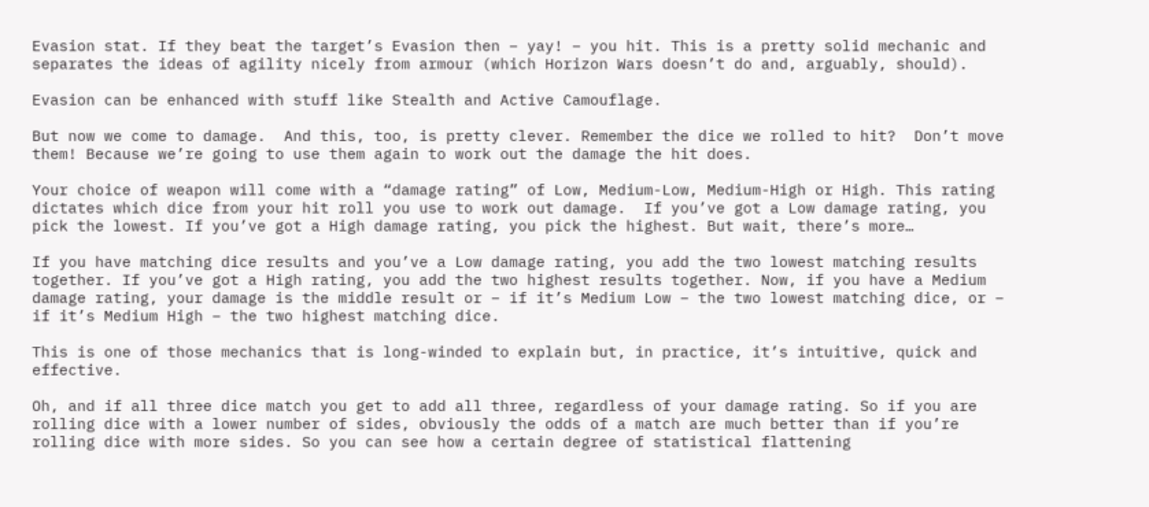Evasion stat. If they beat the target’s Evasion then – yay! – you hit. This is a pretty solid mechanic and separates the ideas of agility nicely from armour (which Horizon Wars doesn’t do and, arguably, should).

Evasion can be enhanced with stuff like Stealth and Active Camouflage.

But now we come to damage.  And this, too, is pretty clever. Remember the dice we rolled to hit?  Don’t move them! Because we’re going to use them again to work out the damage the hit does.

Your choice of weapon will come with a “damage rating” of Low, Medium-Low, Medium-High or High. This rating dictates which dice from your hit roll you use to work out damage.  If you’ve got a Low damage rating, you pick the lowest. If you’ve got a High damage rating, you pick the highest. But wait, there’s more…

If you have matching dice results and you’ve a Low damage rating, you add the two lowest matching results together. If you’ve got a High rating, you add the two highest results together. Now, if you have a Medium damage rating, your damage is the middle result or – if it’s Medium Low – the two lowest matching dice, or – if it’s Medium High – the two highest matching dice.

This is one of those mechanics that is long-winded to explain but, in practice, it’s intuitive, quick and effective.

Oh, and if all three dice match you get to add all three, regardless of your damage rating. So if you are rolling dice with a lower number of sides, obviously the odds of a match are much better than if you’re rolling dice with more sides. So you can see how a certain degree of statistical flattening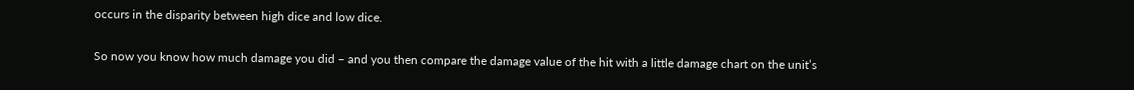occurs in the disparity between high dice and low dice.

So now you know how much damage you did – and you then compare the damage value of the hit with a little damage chart on the unit’s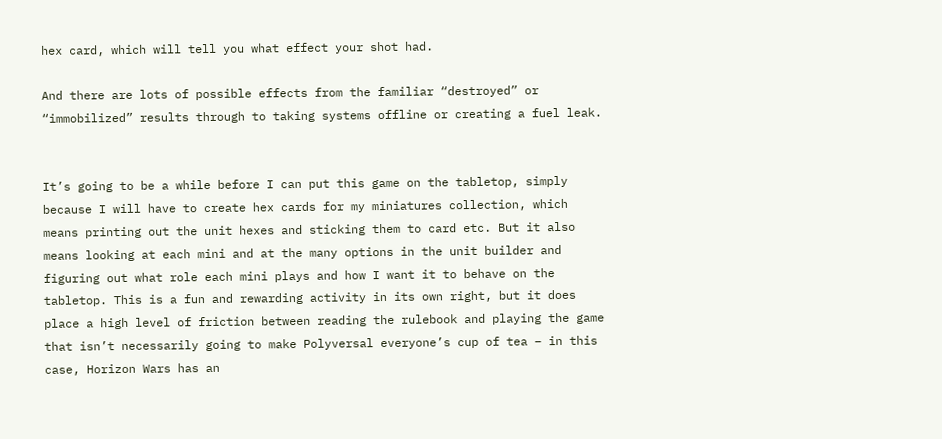hex card, which will tell you what effect your shot had.

And there are lots of possible effects from the familiar “destroyed” or “immobilized” results through to taking systems offline or creating a fuel leak.


It’s going to be a while before I can put this game on the tabletop, simply because I will have to create hex cards for my miniatures collection, which means printing out the unit hexes and sticking them to card etc. But it also means looking at each mini and at the many options in the unit builder and figuring out what role each mini plays and how I want it to behave on the tabletop. This is a fun and rewarding activity in its own right, but it does place a high level of friction between reading the rulebook and playing the game that isn’t necessarily going to make Polyversal everyone’s cup of tea – in this case, Horizon Wars has an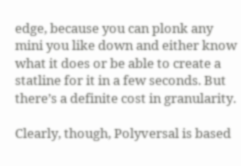edge, because you can plonk any mini you like down and either know what it does or be able to create a statline for it in a few seconds. But there’s a definite cost in granularity.

Clearly, though, Polyversal is based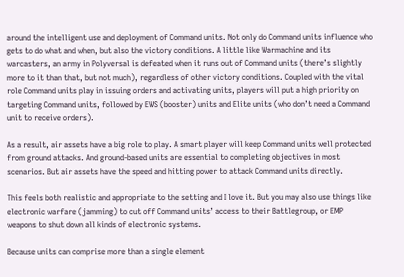around the intelligent use and deployment of Command units. Not only do Command units influence who gets to do what and when, but also the victory conditions. A little like Warmachine and its warcasters, an army in Polyversal is defeated when it runs out of Command units (there’s slightly more to it than that, but not much), regardless of other victory conditions. Coupled with the vital role Command units play in issuing orders and activating units, players will put a high priority on targeting Command units, followed by EWS (booster) units and Elite units (who don’t need a Command unit to receive orders).

As a result, air assets have a big role to play. A smart player will keep Command units well protected from ground attacks. And ground-based units are essential to completing objectives in most scenarios. But air assets have the speed and hitting power to attack Command units directly.

This feels both realistic and appropriate to the setting and I love it. But you may also use things like electronic warfare (jamming) to cut off Command units’ access to their Battlegroup, or EMP weapons to shut down all kinds of electronic systems.

Because units can comprise more than a single element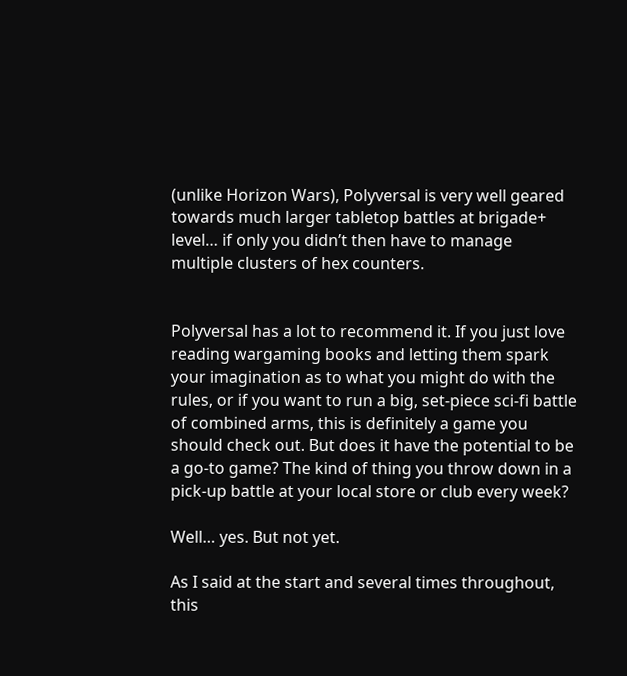(unlike Horizon Wars), Polyversal is very well geared towards much larger tabletop battles at brigade+ level… if only you didn’t then have to manage multiple clusters of hex counters.


Polyversal has a lot to recommend it. If you just love reading wargaming books and letting them spark your imagination as to what you might do with the rules, or if you want to run a big, set-piece sci-fi battle of combined arms, this is definitely a game you should check out. But does it have the potential to be a go-to game? The kind of thing you throw down in a pick-up battle at your local store or club every week?

Well… yes. But not yet.

As I said at the start and several times throughout, this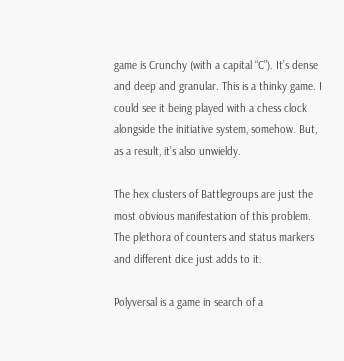game is Crunchy (with a capital “C”). It’s dense and deep and granular. This is a thinky game. I could see it being played with a chess clock alongside the initiative system, somehow. But, as a result, it’s also unwieldy.

The hex clusters of Battlegroups are just the most obvious manifestation of this problem. The plethora of counters and status markers and different dice just adds to it.

Polyversal is a game in search of a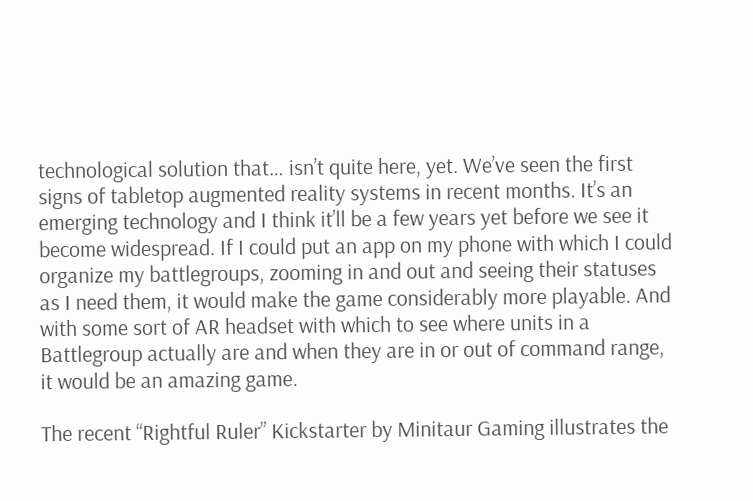technological solution that… isn’t quite here, yet. We’ve seen the first signs of tabletop augmented reality systems in recent months. It’s an emerging technology and I think it’ll be a few years yet before we see it become widespread. If I could put an app on my phone with which I could organize my battlegroups, zooming in and out and seeing their statuses as I need them, it would make the game considerably more playable. And with some sort of AR headset with which to see where units in a Battlegroup actually are and when they are in or out of command range, it would be an amazing game.

The recent “Rightful Ruler” Kickstarter by Minitaur Gaming illustrates the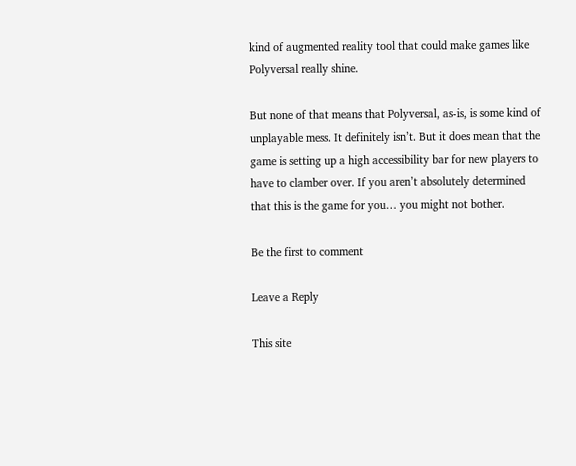kind of augmented reality tool that could make games like Polyversal really shine.

But none of that means that Polyversal, as-is, is some kind of unplayable mess. It definitely isn’t. But it does mean that the game is setting up a high accessibility bar for new players to have to clamber over. If you aren’t absolutely determined that this is the game for you… you might not bother.

Be the first to comment

Leave a Reply

This site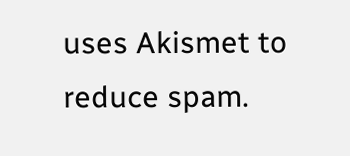uses Akismet to reduce spam.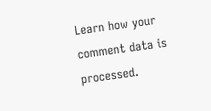Learn how your comment data is processed.